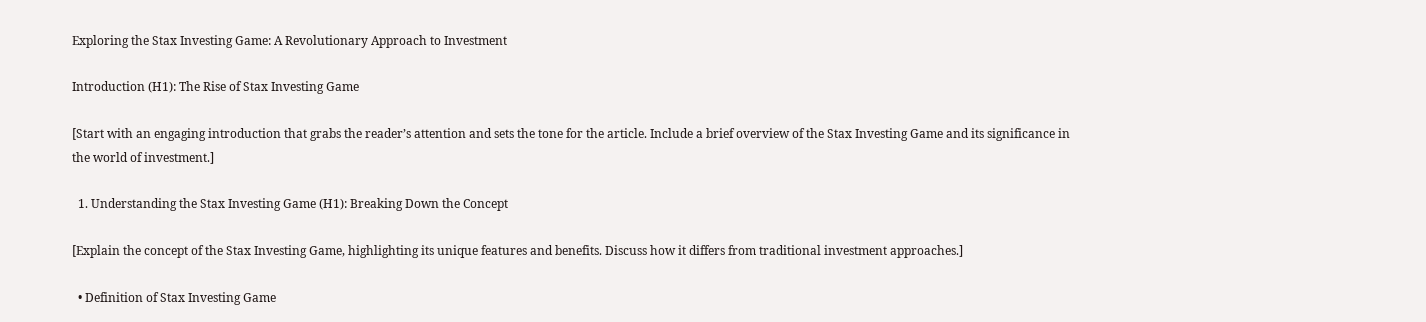Exploring the Stax Investing Game: A Revolutionary Approach to Investment

Introduction (H1): The Rise of Stax Investing Game

[Start with an engaging introduction that grabs the reader’s attention and sets the tone for the article. Include a brief overview of the Stax Investing Game and its significance in the world of investment.]

  1. Understanding the Stax Investing Game (H1): Breaking Down the Concept

[Explain the concept of the Stax Investing Game, highlighting its unique features and benefits. Discuss how it differs from traditional investment approaches.]

  • Definition of Stax Investing Game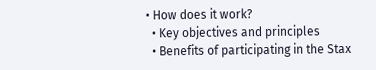• How does it work?
  • Key objectives and principles
  • Benefits of participating in the Stax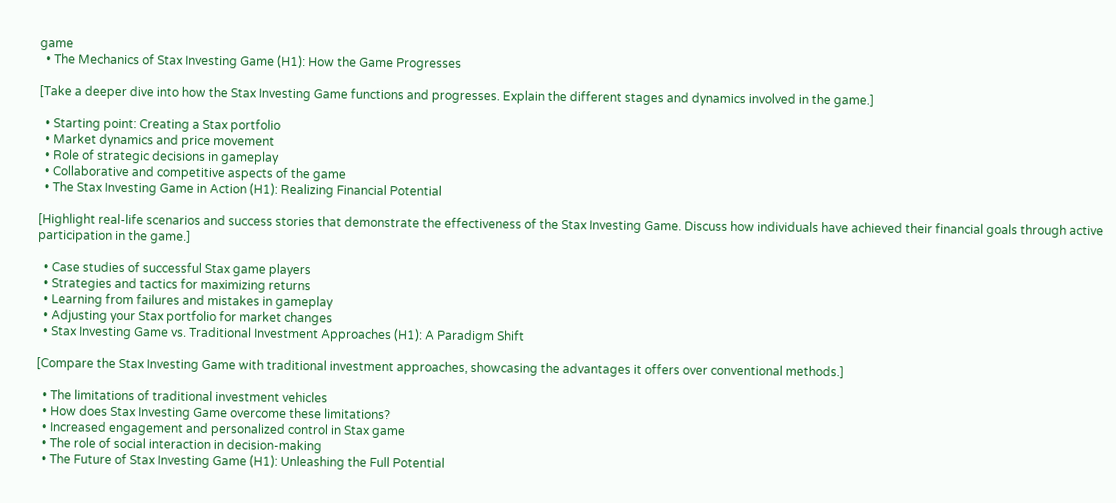game
  • The Mechanics of Stax Investing Game (H1): How the Game Progresses

[Take a deeper dive into how the Stax Investing Game functions and progresses. Explain the different stages and dynamics involved in the game.]

  • Starting point: Creating a Stax portfolio
  • Market dynamics and price movement
  • Role of strategic decisions in gameplay
  • Collaborative and competitive aspects of the game
  • The Stax Investing Game in Action (H1): Realizing Financial Potential

[Highlight real-life scenarios and success stories that demonstrate the effectiveness of the Stax Investing Game. Discuss how individuals have achieved their financial goals through active participation in the game.]

  • Case studies of successful Stax game players
  • Strategies and tactics for maximizing returns
  • Learning from failures and mistakes in gameplay
  • Adjusting your Stax portfolio for market changes
  • Stax Investing Game vs. Traditional Investment Approaches (H1): A Paradigm Shift

[Compare the Stax Investing Game with traditional investment approaches, showcasing the advantages it offers over conventional methods.]

  • The limitations of traditional investment vehicles
  • How does Stax Investing Game overcome these limitations?
  • Increased engagement and personalized control in Stax game
  • The role of social interaction in decision-making
  • The Future of Stax Investing Game (H1): Unleashing the Full Potential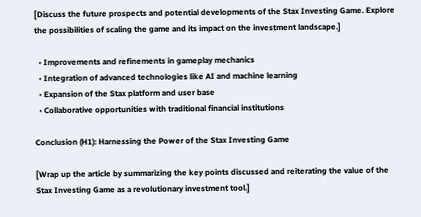[Discuss the future prospects and potential developments of the Stax Investing Game. Explore the possibilities of scaling the game and its impact on the investment landscape.]

  • Improvements and refinements in gameplay mechanics
  • Integration of advanced technologies like AI and machine learning
  • Expansion of the Stax platform and user base
  • Collaborative opportunities with traditional financial institutions

Conclusion (H1): Harnessing the Power of the Stax Investing Game

[Wrap up the article by summarizing the key points discussed and reiterating the value of the Stax Investing Game as a revolutionary investment tool.]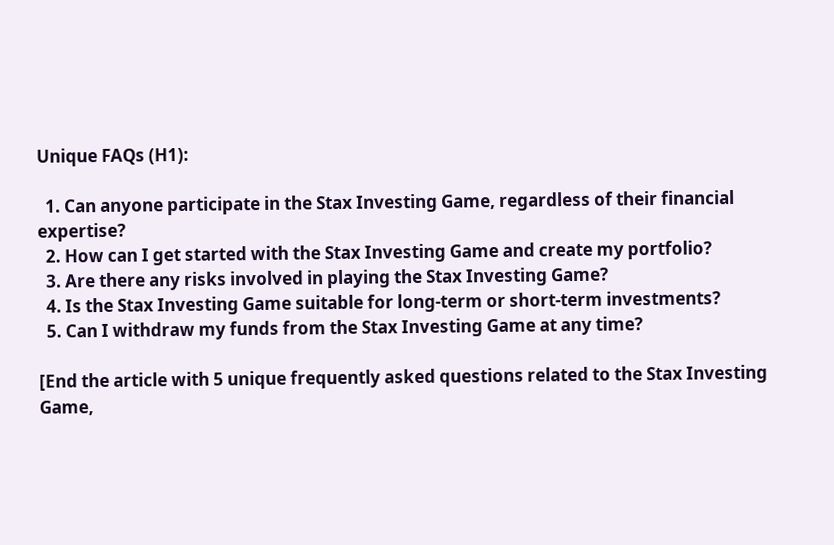Unique FAQs (H1):

  1. Can anyone participate in the Stax Investing Game, regardless of their financial expertise?
  2. How can I get started with the Stax Investing Game and create my portfolio?
  3. Are there any risks involved in playing the Stax Investing Game?
  4. Is the Stax Investing Game suitable for long-term or short-term investments?
  5. Can I withdraw my funds from the Stax Investing Game at any time?

[End the article with 5 unique frequently asked questions related to the Stax Investing Game,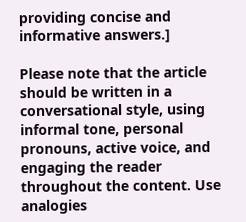providing concise and informative answers.]

Please note that the article should be written in a conversational style, using informal tone, personal pronouns, active voice, and engaging the reader throughout the content. Use analogies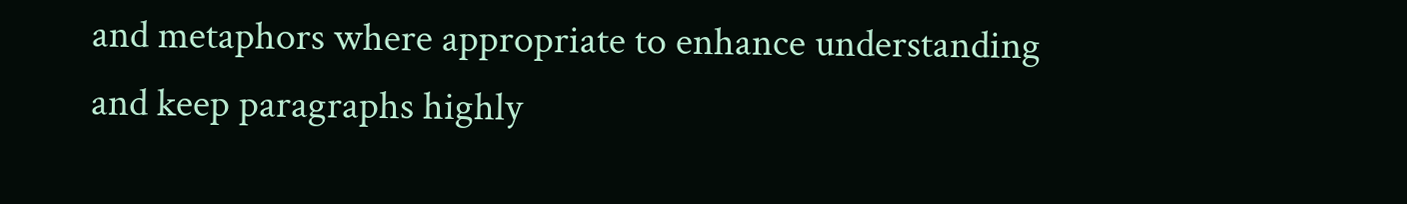and metaphors where appropriate to enhance understanding and keep paragraphs highly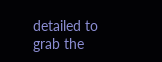detailed to grab the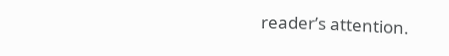reader’s attention.